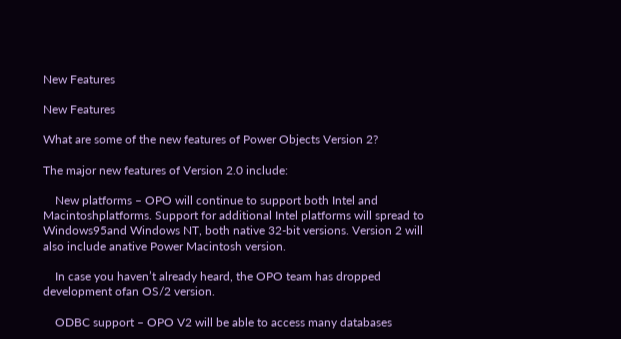New Features

New Features

What are some of the new features of Power Objects Version 2?

The major new features of Version 2.0 include:

    New platforms – OPO will continue to support both Intel and Macintoshplatforms. Support for additional Intel platforms will spread to Windows95and Windows NT, both native 32-bit versions. Version 2 will also include anative Power Macintosh version.

    In case you haven’t already heard, the OPO team has dropped development ofan OS/2 version.

    ODBC support – OPO V2 will be able to access many databases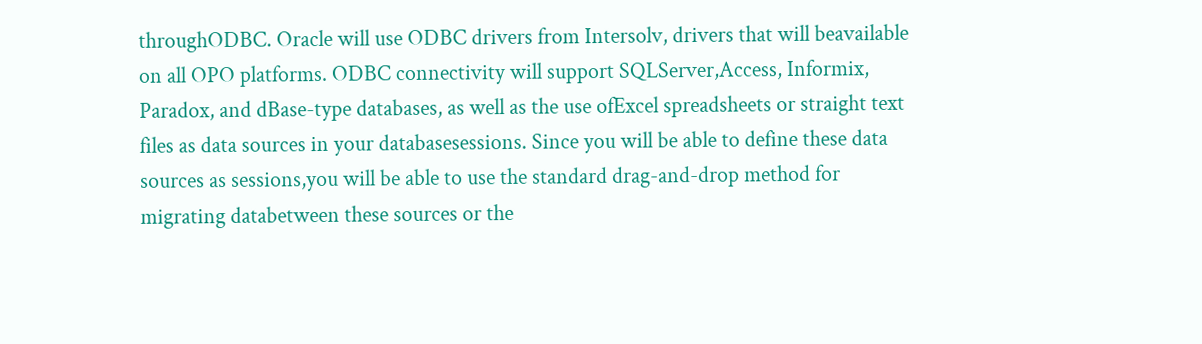throughODBC. Oracle will use ODBC drivers from Intersolv, drivers that will beavailable on all OPO platforms. ODBC connectivity will support SQLServer,Access, Informix, Paradox, and dBase-type databases, as well as the use ofExcel spreadsheets or straight text files as data sources in your databasesessions. Since you will be able to define these data sources as sessions,you will be able to use the standard drag-and-drop method for migrating databetween these sources or the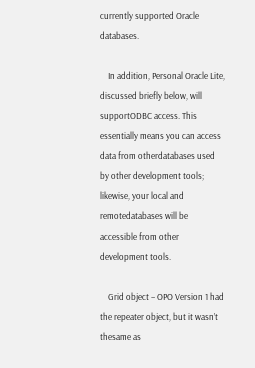currently supported Oracle databases.

    In addition, Personal Oracle Lite, discussed briefly below, will supportODBC access. This essentially means you can access data from otherdatabases used by other development tools; likewise, your local and remotedatabases will be accessible from other development tools.

    Grid object – OPO Version 1 had the repeater object, but it wasn’t thesame as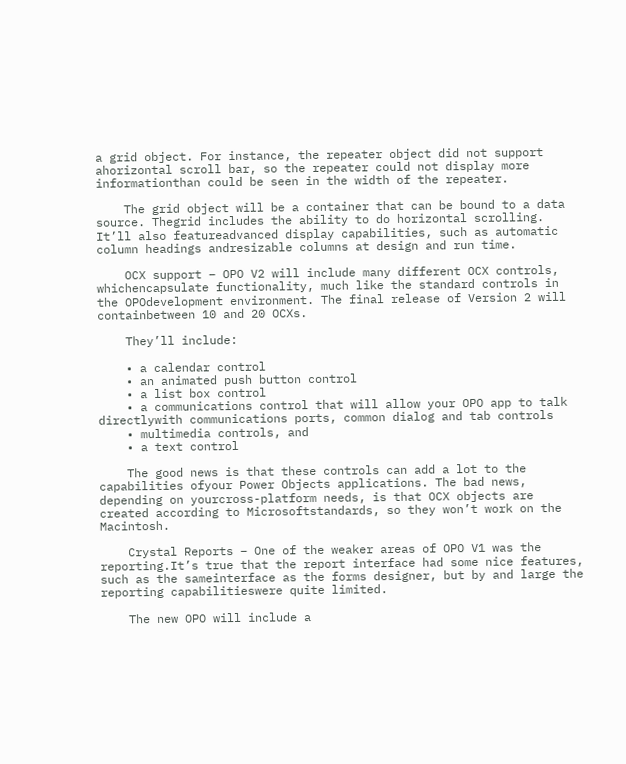a grid object. For instance, the repeater object did not support ahorizontal scroll bar, so the repeater could not display more informationthan could be seen in the width of the repeater.

    The grid object will be a container that can be bound to a data source. Thegrid includes the ability to do horizontal scrolling. It’ll also featureadvanced display capabilities, such as automatic column headings andresizable columns at design and run time.

    OCX support – OPO V2 will include many different OCX controls, whichencapsulate functionality, much like the standard controls in the OPOdevelopment environment. The final release of Version 2 will containbetween 10 and 20 OCXs.

    They’ll include:

    • a calendar control
    • an animated push button control
    • a list box control
    • a communications control that will allow your OPO app to talk directlywith communications ports, common dialog and tab controls
    • multimedia controls, and
    • a text control

    The good news is that these controls can add a lot to the capabilities ofyour Power Objects applications. The bad news, depending on yourcross-platform needs, is that OCX objects are created according to Microsoftstandards, so they won’t work on the Macintosh.

    Crystal Reports – One of the weaker areas of OPO V1 was the reporting.It’s true that the report interface had some nice features, such as the sameinterface as the forms designer, but by and large the reporting capabilitieswere quite limited.

    The new OPO will include a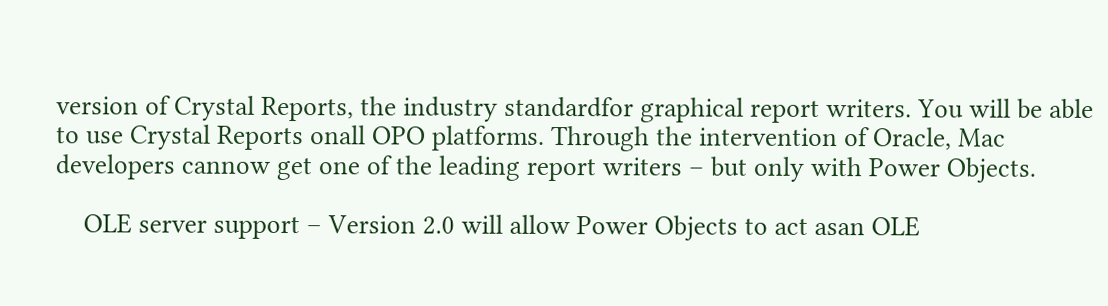version of Crystal Reports, the industry standardfor graphical report writers. You will be able to use Crystal Reports onall OPO platforms. Through the intervention of Oracle, Mac developers cannow get one of the leading report writers – but only with Power Objects.

    OLE server support – Version 2.0 will allow Power Objects to act asan OLE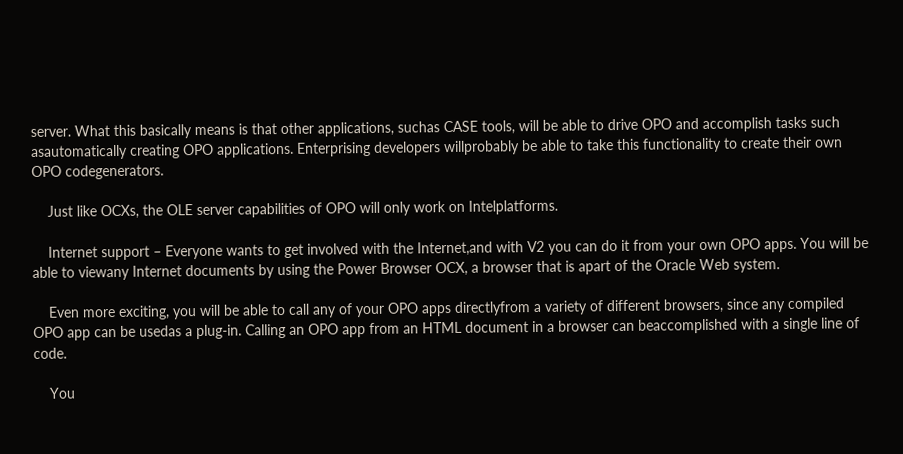server. What this basically means is that other applications, suchas CASE tools, will be able to drive OPO and accomplish tasks such asautomatically creating OPO applications. Enterprising developers willprobably be able to take this functionality to create their own OPO codegenerators.

    Just like OCXs, the OLE server capabilities of OPO will only work on Intelplatforms.

    Internet support – Everyone wants to get involved with the Internet,and with V2 you can do it from your own OPO apps. You will be able to viewany Internet documents by using the Power Browser OCX, a browser that is apart of the Oracle Web system.

    Even more exciting, you will be able to call any of your OPO apps directlyfrom a variety of different browsers, since any compiled OPO app can be usedas a plug-in. Calling an OPO app from an HTML document in a browser can beaccomplished with a single line of code.

    You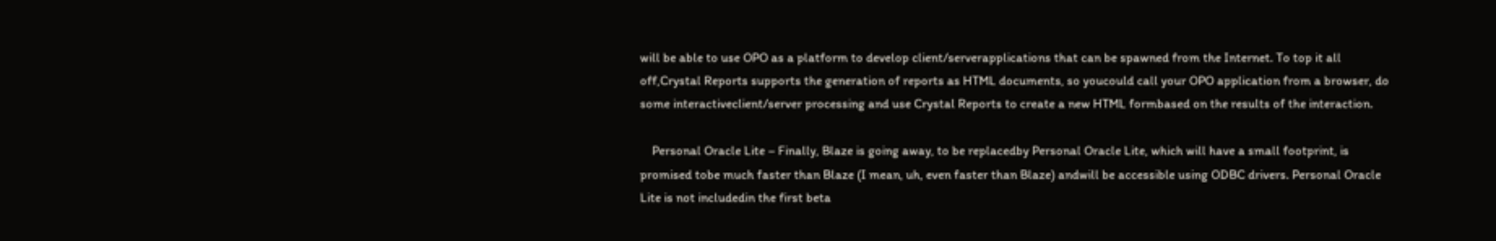will be able to use OPO as a platform to develop client/serverapplications that can be spawned from the Internet. To top it all off,Crystal Reports supports the generation of reports as HTML documents, so youcould call your OPO application from a browser, do some interactiveclient/server processing and use Crystal Reports to create a new HTML formbased on the results of the interaction.

    Personal Oracle Lite – Finally, Blaze is going away, to be replacedby Personal Oracle Lite, which will have a small footprint, is promised tobe much faster than Blaze (I mean, uh, even faster than Blaze) andwill be accessible using ODBC drivers. Personal Oracle Lite is not includedin the first beta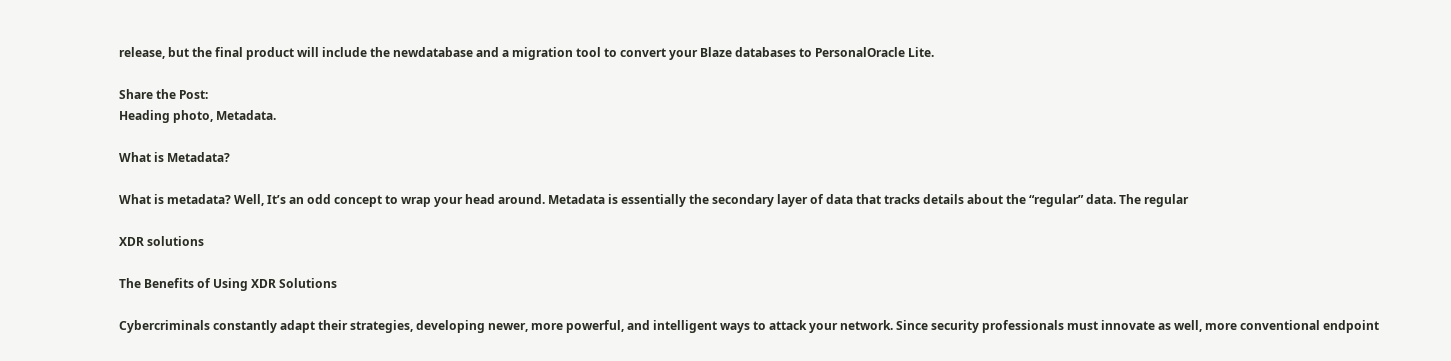release, but the final product will include the newdatabase and a migration tool to convert your Blaze databases to PersonalOracle Lite.

Share the Post:
Heading photo, Metadata.

What is Metadata?

What is metadata? Well, It’s an odd concept to wrap your head around. Metadata is essentially the secondary layer of data that tracks details about the “regular” data. The regular

XDR solutions

The Benefits of Using XDR Solutions

Cybercriminals constantly adapt their strategies, developing newer, more powerful, and intelligent ways to attack your network. Since security professionals must innovate as well, more conventional endpoint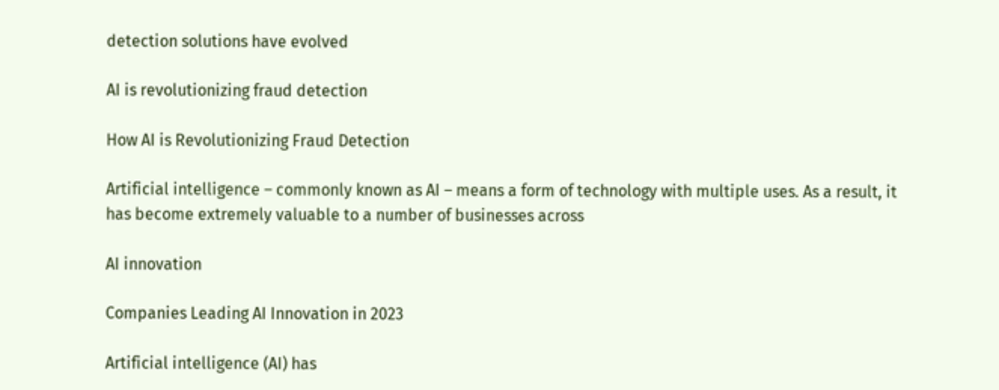detection solutions have evolved

AI is revolutionizing fraud detection

How AI is Revolutionizing Fraud Detection

Artificial intelligence – commonly known as AI – means a form of technology with multiple uses. As a result, it has become extremely valuable to a number of businesses across

AI innovation

Companies Leading AI Innovation in 2023

Artificial intelligence (AI) has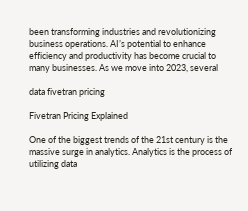been transforming industries and revolutionizing business operations. AI’s potential to enhance efficiency and productivity has become crucial to many businesses. As we move into 2023, several

data fivetran pricing

Fivetran Pricing Explained

One of the biggest trends of the 21st century is the massive surge in analytics. Analytics is the process of utilizing data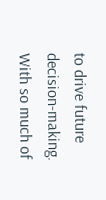to drive future decision-making. With so much of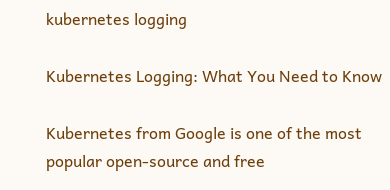kubernetes logging

Kubernetes Logging: What You Need to Know

Kubernetes from Google is one of the most popular open-source and free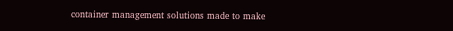container management solutions made to make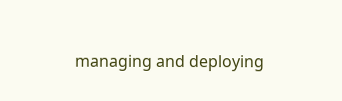managing and deploying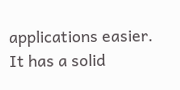applications easier. It has a solid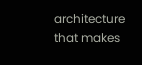architecture that makes